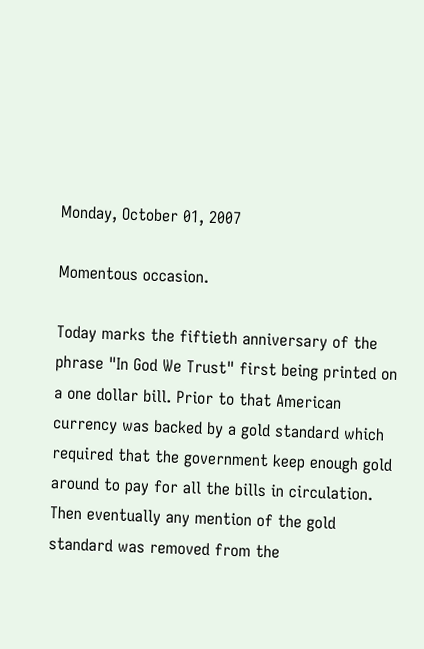Monday, October 01, 2007

Momentous occasion.

Today marks the fiftieth anniversary of the phrase "In God We Trust" first being printed on a one dollar bill. Prior to that American currency was backed by a gold standard which required that the government keep enough gold around to pay for all the bills in circulation. Then eventually any mention of the gold standard was removed from the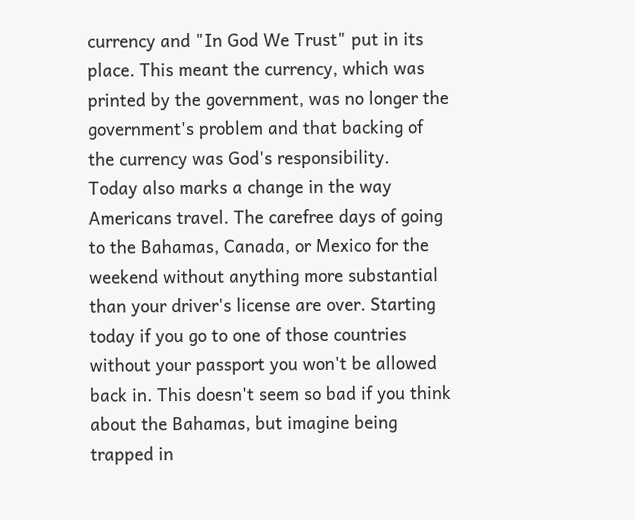currency and "In God We Trust" put in its place. This meant the currency, which was printed by the government, was no longer the government's problem and that backing of the currency was God's responsibility.
Today also marks a change in the way Americans travel. The carefree days of going to the Bahamas, Canada, or Mexico for the weekend without anything more substantial than your driver's license are over. Starting today if you go to one of those countries without your passport you won't be allowed back in. This doesn't seem so bad if you think about the Bahamas, but imagine being trapped in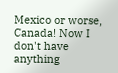Mexico or worse, Canada! Now I don't have anything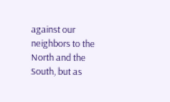against our neighbors to the North and the South, but as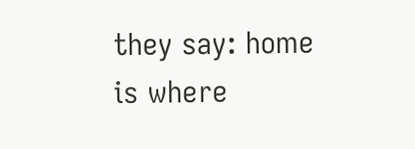they say: home is where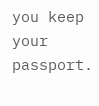you keep your passport.